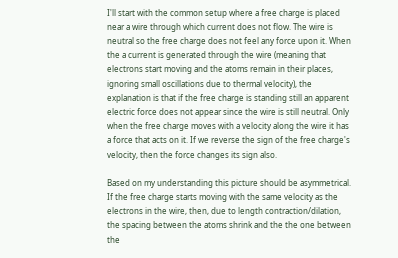I'll start with the common setup where a free charge is placed near a wire through which current does not flow. The wire is neutral so the free charge does not feel any force upon it. When the a current is generated through the wire (meaning that electrons start moving and the atoms remain in their places, ignoring small oscillations due to thermal velocity), the explanation is that if the free charge is standing still an apparent electric force does not appear since the wire is still neutral. Only when the free charge moves with a velocity along the wire it has a force that acts on it. If we reverse the sign of the free charge's velocity, then the force changes its sign also.

Based on my understanding this picture should be asymmetrical. If the free charge starts moving with the same velocity as the electrons in the wire, then, due to length contraction/dilation, the spacing between the atoms shrink and the the one between the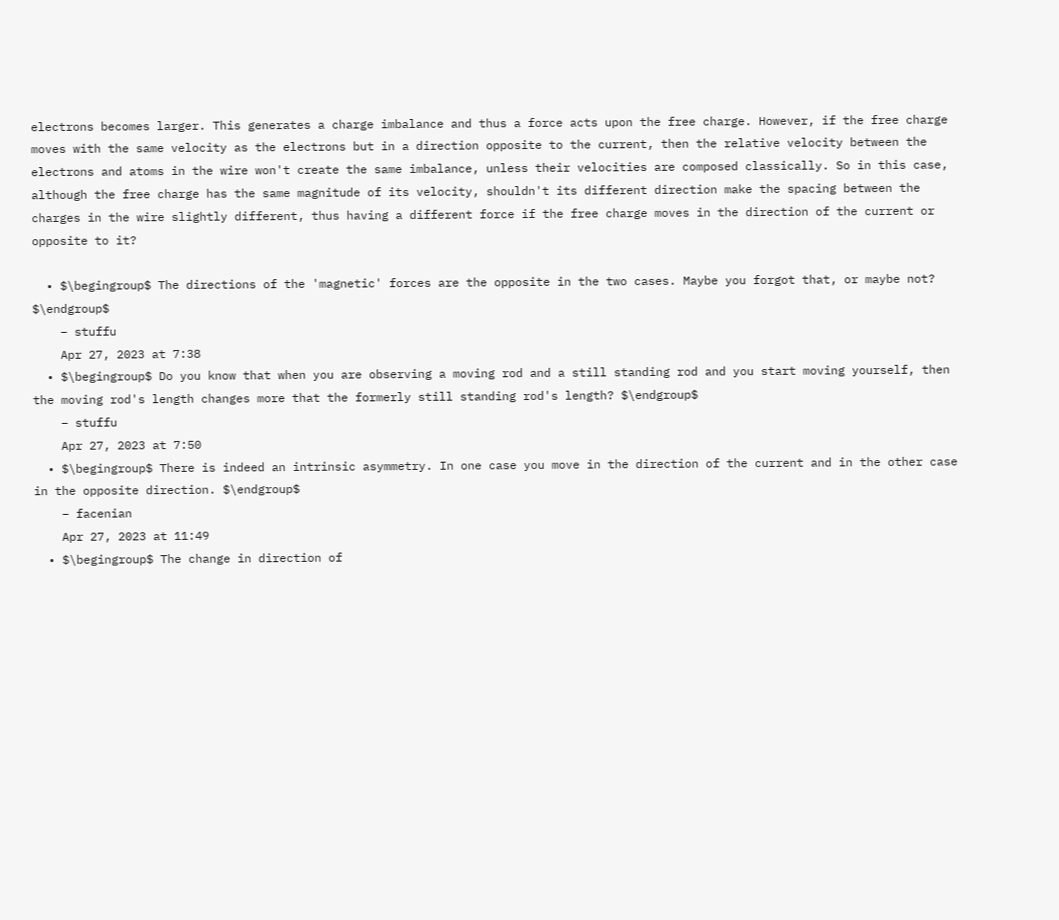electrons becomes larger. This generates a charge imbalance and thus a force acts upon the free charge. However, if the free charge moves with the same velocity as the electrons but in a direction opposite to the current, then the relative velocity between the electrons and atoms in the wire won't create the same imbalance, unless their velocities are composed classically. So in this case, although the free charge has the same magnitude of its velocity, shouldn't its different direction make the spacing between the charges in the wire slightly different, thus having a different force if the free charge moves in the direction of the current or opposite to it?

  • $\begingroup$ The directions of the 'magnetic' forces are the opposite in the two cases. Maybe you forgot that, or maybe not? $\endgroup$
    – stuffu
    Apr 27, 2023 at 7:38
  • $\begingroup$ Do you know that when you are observing a moving rod and a still standing rod and you start moving yourself, then the moving rod's length changes more that the formerly still standing rod's length? $\endgroup$
    – stuffu
    Apr 27, 2023 at 7:50
  • $\begingroup$ There is indeed an intrinsic asymmetry. In one case you move in the direction of the current and in the other case in the opposite direction. $\endgroup$
    – facenian
    Apr 27, 2023 at 11:49
  • $\begingroup$ The change in direction of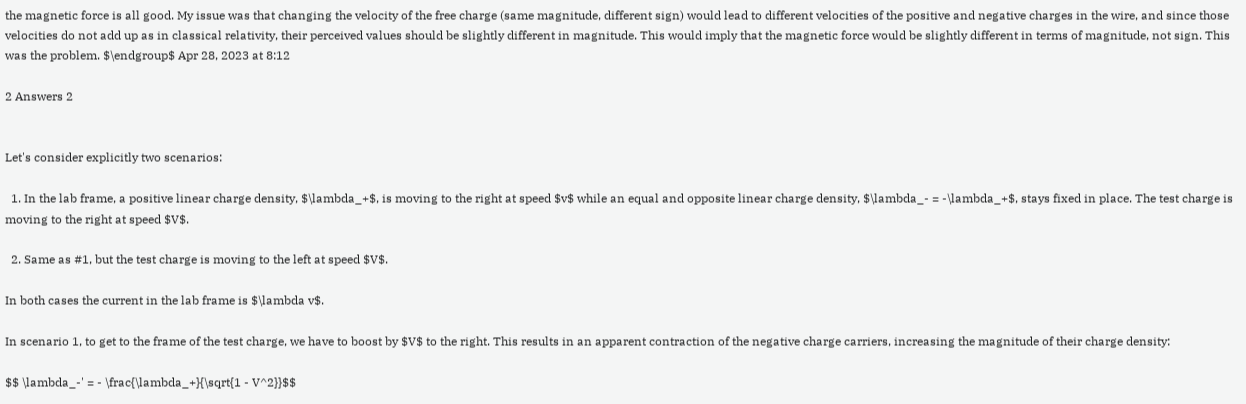the magnetic force is all good. My issue was that changing the velocity of the free charge (same magnitude, different sign) would lead to different velocities of the positive and negative charges in the wire, and since those velocities do not add up as in classical relativity, their perceived values should be slightly different in magnitude. This would imply that the magnetic force would be slightly different in terms of magnitude, not sign. This was the problem. $\endgroup$ Apr 28, 2023 at 8:12

2 Answers 2


Let's consider explicitly two scenarios:

  1. In the lab frame, a positive linear charge density, $\lambda_+$, is moving to the right at speed $v$ while an equal and opposite linear charge density, $\lambda_- = -\lambda_+$, stays fixed in place. The test charge is moving to the right at speed $V$.

  2. Same as #1, but the test charge is moving to the left at speed $V$.

In both cases the current in the lab frame is $\lambda v$.

In scenario 1, to get to the frame of the test charge, we have to boost by $V$ to the right. This results in an apparent contraction of the negative charge carriers, increasing the magnitude of their charge density:

$$ \lambda_-' = - \frac{\lambda_+}{\sqrt{1 - V^2}}$$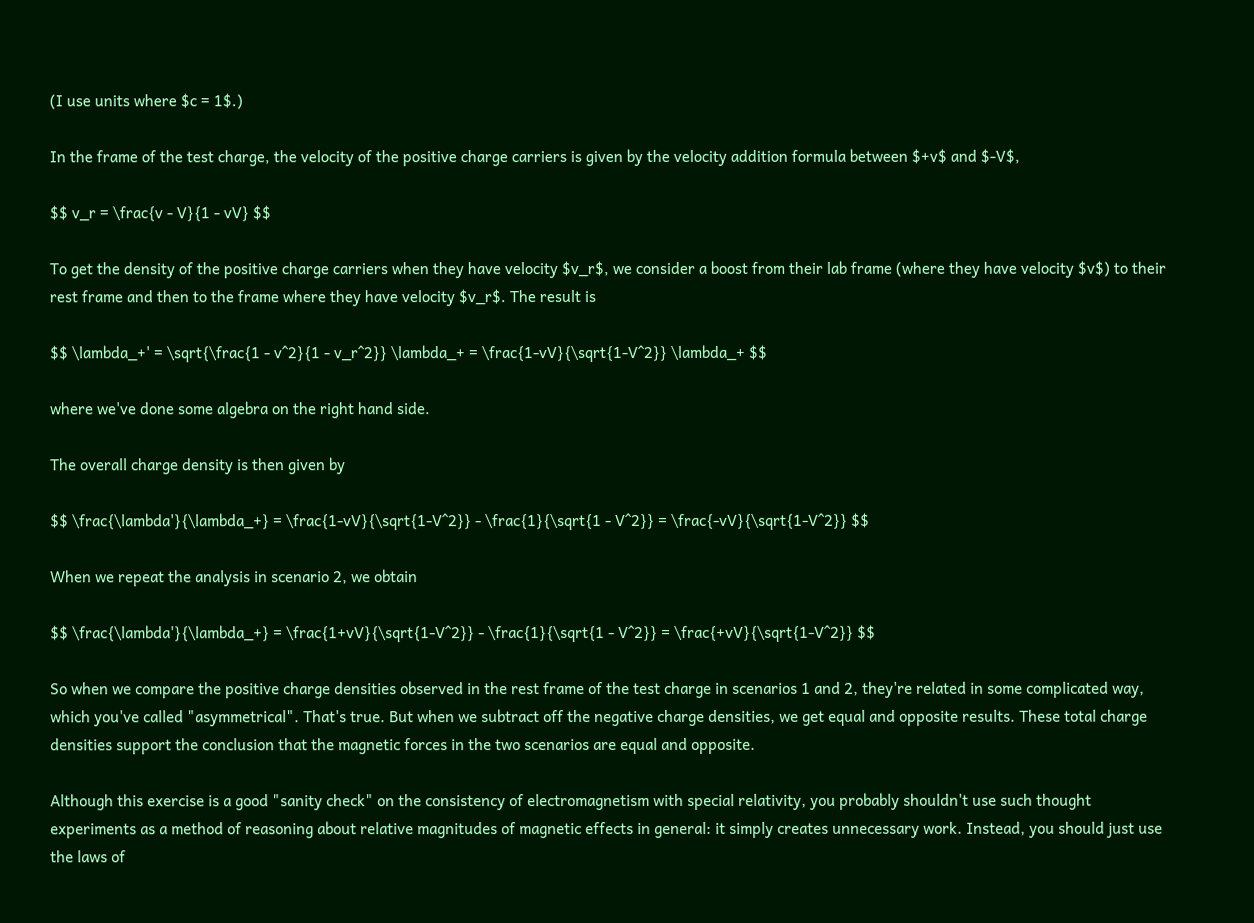(I use units where $c = 1$.)

In the frame of the test charge, the velocity of the positive charge carriers is given by the velocity addition formula between $+v$ and $-V$,

$$ v_r = \frac{v - V}{1 - vV} $$

To get the density of the positive charge carriers when they have velocity $v_r$, we consider a boost from their lab frame (where they have velocity $v$) to their rest frame and then to the frame where they have velocity $v_r$. The result is

$$ \lambda_+' = \sqrt{\frac{1 - v^2}{1 - v_r^2}} \lambda_+ = \frac{1-vV}{\sqrt{1-V^2}} \lambda_+ $$

where we've done some algebra on the right hand side.

The overall charge density is then given by

$$ \frac{\lambda'}{\lambda_+} = \frac{1-vV}{\sqrt{1-V^2}} - \frac{1}{\sqrt{1 - V^2}} = \frac{-vV}{\sqrt{1-V^2}} $$

When we repeat the analysis in scenario 2, we obtain

$$ \frac{\lambda'}{\lambda_+} = \frac{1+vV}{\sqrt{1-V^2}} - \frac{1}{\sqrt{1 - V^2}} = \frac{+vV}{\sqrt{1-V^2}} $$

So when we compare the positive charge densities observed in the rest frame of the test charge in scenarios 1 and 2, they're related in some complicated way, which you've called "asymmetrical". That's true. But when we subtract off the negative charge densities, we get equal and opposite results. These total charge densities support the conclusion that the magnetic forces in the two scenarios are equal and opposite.

Although this exercise is a good "sanity check" on the consistency of electromagnetism with special relativity, you probably shouldn't use such thought experiments as a method of reasoning about relative magnitudes of magnetic effects in general: it simply creates unnecessary work. Instead, you should just use the laws of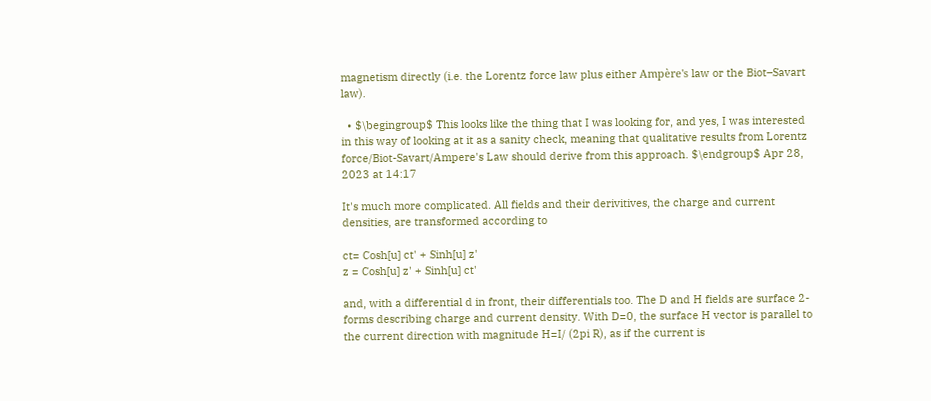magnetism directly (i.e. the Lorentz force law plus either Ampère's law or the Biot–Savart law).

  • $\begingroup$ This looks like the thing that I was looking for, and yes, I was interested in this way of looking at it as a sanity check, meaning that qualitative results from Lorentz force/Biot-Savart/Ampere's Law should derive from this approach. $\endgroup$ Apr 28, 2023 at 14:17

It's much more complicated. All fields and their derivitives, the charge and current densities, are transformed according to

ct= Cosh[u] ct' + Sinh[u] z'
z = Cosh[u] z' + Sinh[u] ct'

and, with a differential d in front, their differentials too. The D and H fields are surface 2-forms describing charge and current density. With D=0, the surface H vector is parallel to the current direction with magnitude H=I/ (2pi R), as if the current is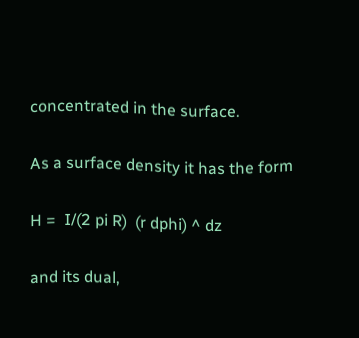concentrated in the surface.

As a surface density it has the form

H =  I/(2 pi R)  (r dphi) ^ dz

and its dual,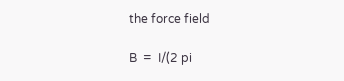the force field

B  =  I/(2 pi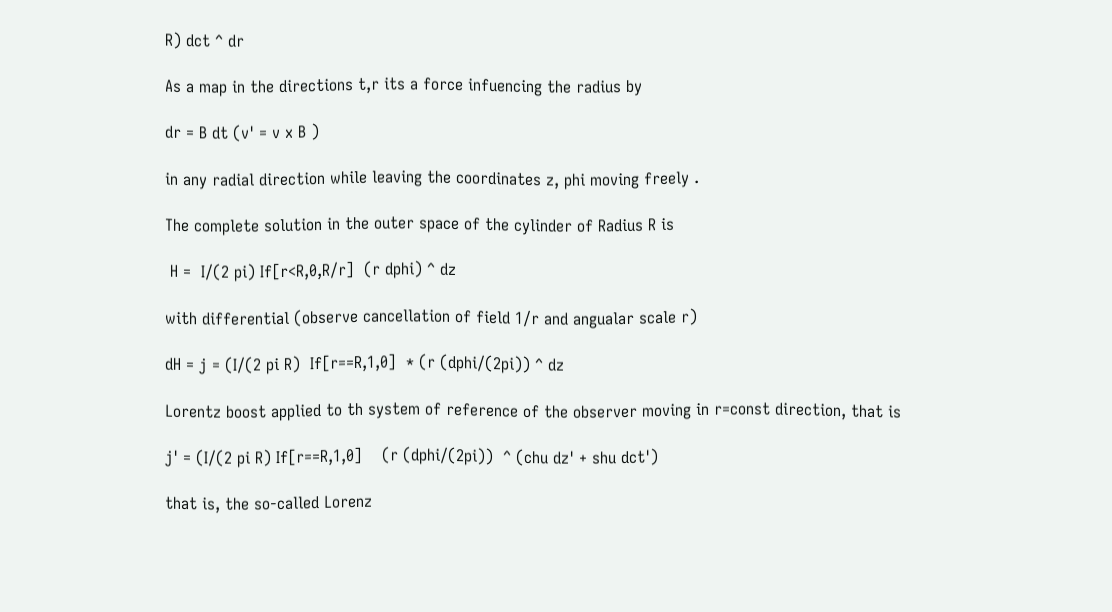R) dct ^ dr

As a map in the directions t,r its a force infuencing the radius by

dr = B dt (v' = v x B )

in any radial direction while leaving the coordinates z, phi moving freely .

The complete solution in the outer space of the cylinder of Radius R is

 H =  I/(2 pi) If[r<R,0,R/r]  (r dphi) ^ dz

with differential (observe cancellation of field 1/r and angualar scale r)

dH = j = (I/(2 pi R)  If[r==R,1,0]  * (r (dphi/(2pi)) ^ dz

Lorentz boost applied to th system of reference of the observer moving in r=const direction, that is

j' = (I/(2 pi R) If[r==R,1,0]    (r (dphi/(2pi))  ^ (chu dz' + shu dct')

that is, the so-called Lorenz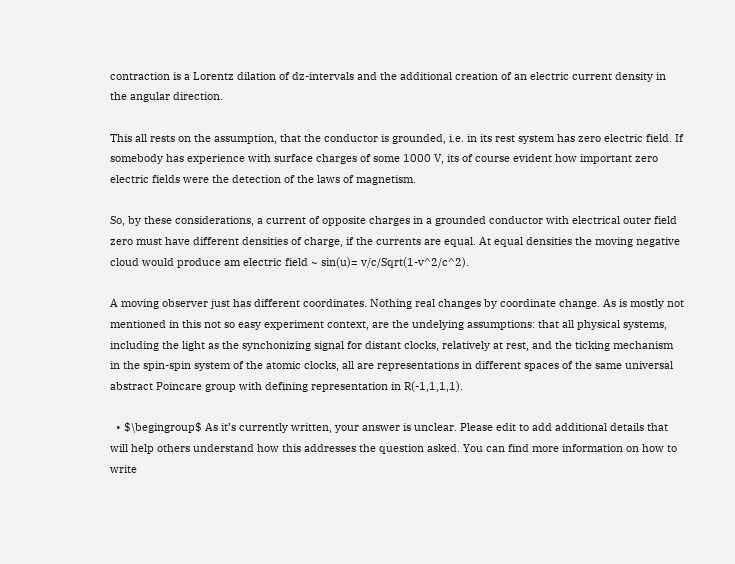contraction is a Lorentz dilation of dz-intervals and the additional creation of an electric current density in the angular direction.

This all rests on the assumption, that the conductor is grounded, i.e. in its rest system has zero electric field. If somebody has experience with surface charges of some 1000 V, its of course evident how important zero electric fields were the detection of the laws of magnetism.

So, by these considerations, a current of opposite charges in a grounded conductor with electrical outer field zero must have different densities of charge, if the currents are equal. At equal densities the moving negative cloud would produce am electric field ~ sin(u)= v/c/Sqrt(1-v^2/c^2).

A moving observer just has different coordinates. Nothing real changes by coordinate change. As is mostly not mentioned in this not so easy experiment context, are the undelying assumptions: that all physical systems, including the light as the synchonizing signal for distant clocks, relatively at rest, and the ticking mechanism in the spin-spin system of the atomic clocks, all are representations in different spaces of the same universal abstract Poincare group with defining representation in R(-1,1,1,1).

  • $\begingroup$ As it’s currently written, your answer is unclear. Please edit to add additional details that will help others understand how this addresses the question asked. You can find more information on how to write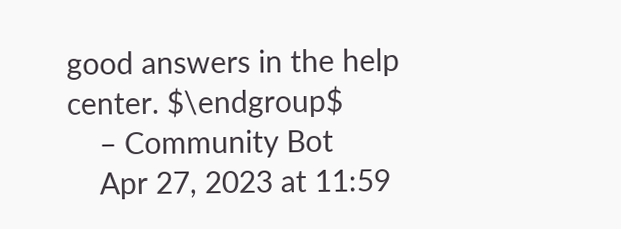good answers in the help center. $\endgroup$
    – Community Bot
    Apr 27, 2023 at 11:59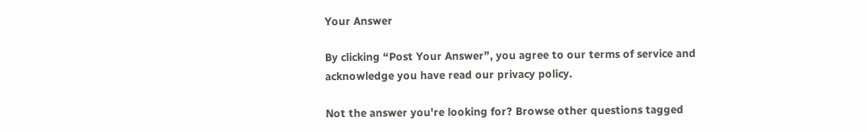Your Answer

By clicking “Post Your Answer”, you agree to our terms of service and acknowledge you have read our privacy policy.

Not the answer you're looking for? Browse other questions tagged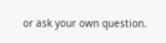or ask your own question.